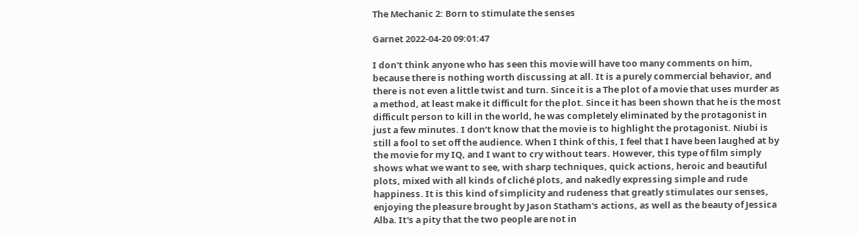The Mechanic 2: Born to stimulate the senses

Garnet 2022-04-20 09:01:47

I don't think anyone who has seen this movie will have too many comments on him, because there is nothing worth discussing at all. It is a purely commercial behavior, and there is not even a little twist and turn. Since it is a The plot of a movie that uses murder as a method, at least make it difficult for the plot. Since it has been shown that he is the most difficult person to kill in the world, he was completely eliminated by the protagonist in just a few minutes. I don’t know that the movie is to highlight the protagonist. Niubi is still a fool to set off the audience. When I think of this, I feel that I have been laughed at by the movie for my IQ, and I want to cry without tears. However, this type of film simply shows what we want to see, with sharp techniques, quick actions, heroic and beautiful plots, mixed with all kinds of cliché plots, and nakedly expressing simple and rude happiness. It is this kind of simplicity and rudeness that greatly stimulates our senses, enjoying the pleasure brought by Jason Statham's actions, as well as the beauty of Jessica Alba. It's a pity that the two people are not in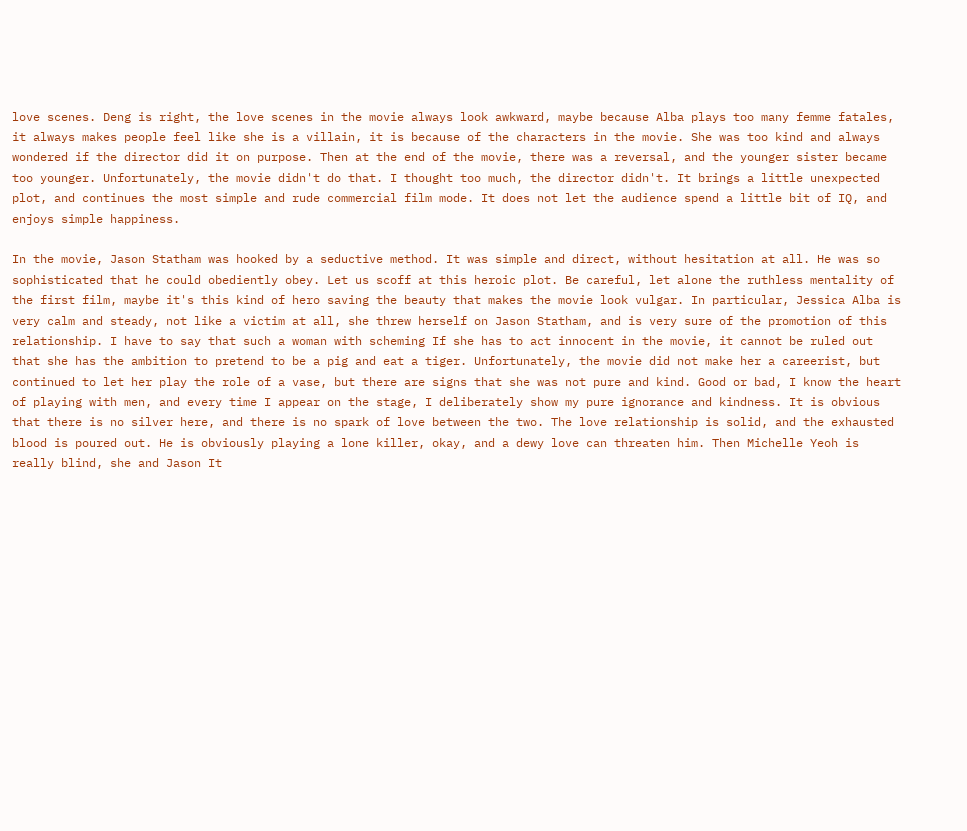love scenes. Deng is right, the love scenes in the movie always look awkward, maybe because Alba plays too many femme fatales, it always makes people feel like she is a villain, it is because of the characters in the movie. She was too kind and always wondered if the director did it on purpose. Then at the end of the movie, there was a reversal, and the younger sister became too younger. Unfortunately, the movie didn't do that. I thought too much, the director didn't. It brings a little unexpected plot, and continues the most simple and rude commercial film mode. It does not let the audience spend a little bit of IQ, and enjoys simple happiness.

In the movie, Jason Statham was hooked by a seductive method. It was simple and direct, without hesitation at all. He was so sophisticated that he could obediently obey. Let us scoff at this heroic plot. Be careful, let alone the ruthless mentality of the first film, maybe it's this kind of hero saving the beauty that makes the movie look vulgar. In particular, Jessica Alba is very calm and steady, not like a victim at all, she threw herself on Jason Statham, and is very sure of the promotion of this relationship. I have to say that such a woman with scheming If she has to act innocent in the movie, it cannot be ruled out that she has the ambition to pretend to be a pig and eat a tiger. Unfortunately, the movie did not make her a careerist, but continued to let her play the role of a vase, but there are signs that she was not pure and kind. Good or bad, I know the heart of playing with men, and every time I appear on the stage, I deliberately show my pure ignorance and kindness. It is obvious that there is no silver here, and there is no spark of love between the two. The love relationship is solid, and the exhausted blood is poured out. He is obviously playing a lone killer, okay, and a dewy love can threaten him. Then Michelle Yeoh is really blind, she and Jason It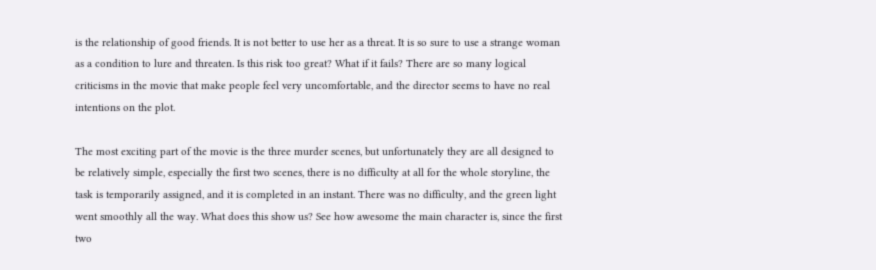is the relationship of good friends. It is not better to use her as a threat. It is so sure to use a strange woman as a condition to lure and threaten. Is this risk too great? What if it fails? There are so many logical criticisms in the movie that make people feel very uncomfortable, and the director seems to have no real intentions on the plot.

The most exciting part of the movie is the three murder scenes, but unfortunately they are all designed to be relatively simple, especially the first two scenes, there is no difficulty at all for the whole storyline, the task is temporarily assigned, and it is completed in an instant. There was no difficulty, and the green light went smoothly all the way. What does this show us? See how awesome the main character is, since the first two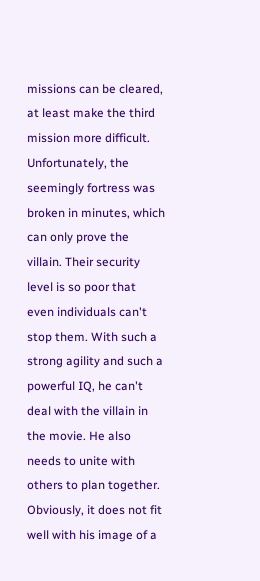missions can be cleared, at least make the third mission more difficult. Unfortunately, the seemingly fortress was broken in minutes, which can only prove the villain. Their security level is so poor that even individuals can't stop them. With such a strong agility and such a powerful IQ, he can't deal with the villain in the movie. He also needs to unite with others to plan together. Obviously, it does not fit well with his image of a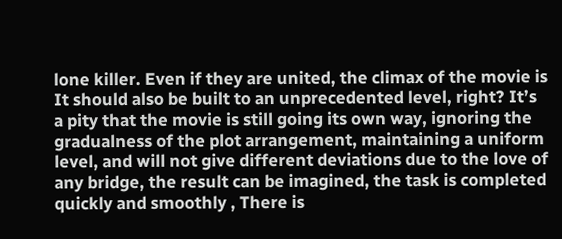lone killer. Even if they are united, the climax of the movie is It should also be built to an unprecedented level, right? It’s a pity that the movie is still going its own way, ignoring the gradualness of the plot arrangement, maintaining a uniform level, and will not give different deviations due to the love of any bridge, the result can be imagined, the task is completed quickly and smoothly , There is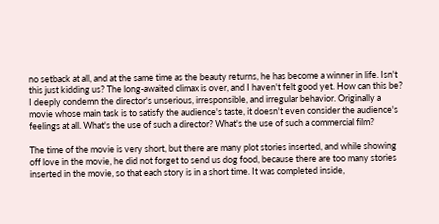no setback at all, and at the same time as the beauty returns, he has become a winner in life. Isn't this just kidding us? The long-awaited climax is over, and I haven't felt good yet. How can this be? I deeply condemn the director's unserious, irresponsible, and irregular behavior. Originally a movie whose main task is to satisfy the audience's taste, it doesn't even consider the audience's feelings at all. What's the use of such a director? What's the use of such a commercial film?

The time of the movie is very short, but there are many plot stories inserted, and while showing off love in the movie, he did not forget to send us dog food, because there are too many stories inserted in the movie, so that each story is in a short time. It was completed inside,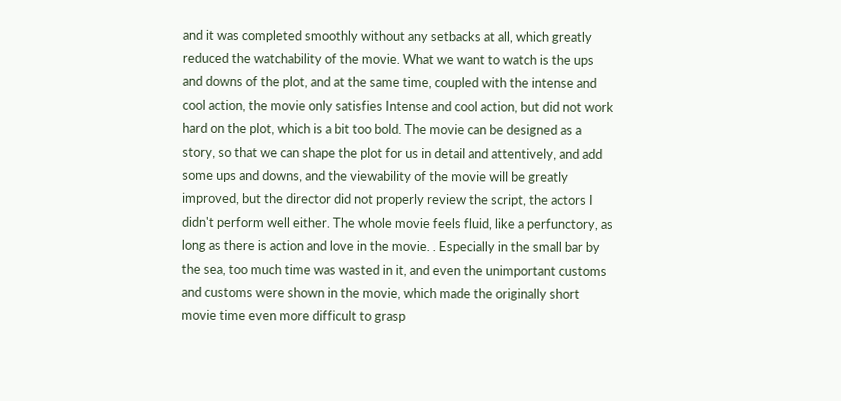and it was completed smoothly without any setbacks at all, which greatly reduced the watchability of the movie. What we want to watch is the ups and downs of the plot, and at the same time, coupled with the intense and cool action, the movie only satisfies Intense and cool action, but did not work hard on the plot, which is a bit too bold. The movie can be designed as a story, so that we can shape the plot for us in detail and attentively, and add some ups and downs, and the viewability of the movie will be greatly improved, but the director did not properly review the script, the actors I didn't perform well either. The whole movie feels fluid, like a perfunctory, as long as there is action and love in the movie. . Especially in the small bar by the sea, too much time was wasted in it, and even the unimportant customs and customs were shown in the movie, which made the originally short movie time even more difficult to grasp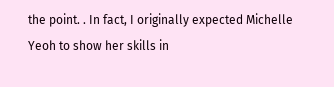the point. . In fact, I originally expected Michelle Yeoh to show her skills in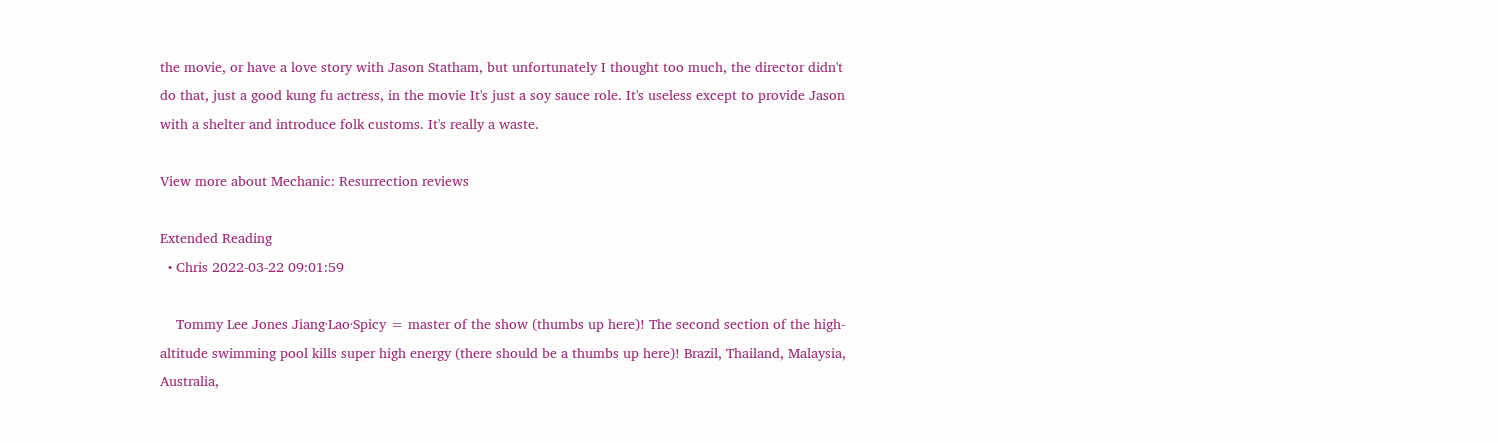the movie, or have a love story with Jason Statham, but unfortunately I thought too much, the director didn't do that, just a good kung fu actress, in the movie It's just a soy sauce role. It's useless except to provide Jason with a shelter and introduce folk customs. It's really a waste.

View more about Mechanic: Resurrection reviews

Extended Reading
  • Chris 2022-03-22 09:01:59

    Tommy Lee Jones Jiang·Lao·Spicy = master of the show (thumbs up here)! The second section of the high-altitude swimming pool kills super high energy (there should be a thumbs up here)! Brazil, Thailand, Malaysia, Australia,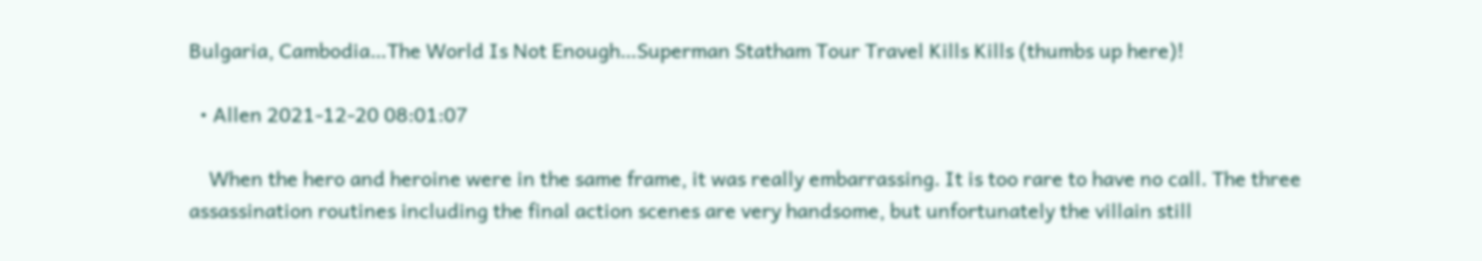Bulgaria, Cambodia…The World Is Not Enough…Superman Statham Tour Travel Kills Kills (thumbs up here)!

  • Allen 2021-12-20 08:01:07

    When the hero and heroine were in the same frame, it was really embarrassing. It is too rare to have no call. The three assassination routines including the final action scenes are very handsome, but unfortunately the villain still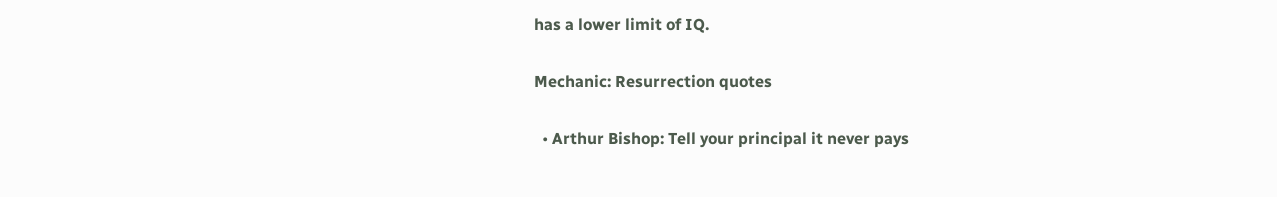has a lower limit of IQ.

Mechanic: Resurrection quotes

  • Arthur Bishop: Tell your principal it never pays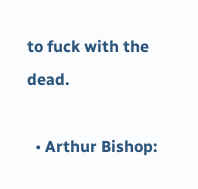to fuck with the dead.

  • Arthur Bishop: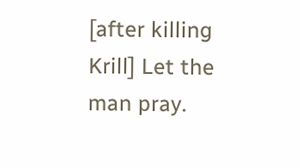[after killing Krill] Let the man pray.